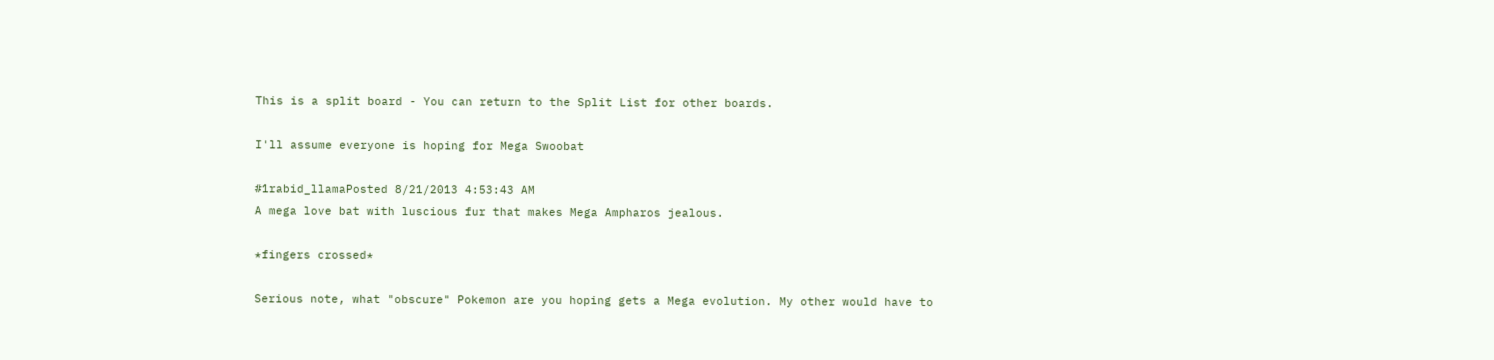This is a split board - You can return to the Split List for other boards.

I'll assume everyone is hoping for Mega Swoobat

#1rabid_llamaPosted 8/21/2013 4:53:43 AM
A mega love bat with luscious fur that makes Mega Ampharos jealous.

*fingers crossed*

Serious note, what "obscure" Pokemon are you hoping gets a Mega evolution. My other would have to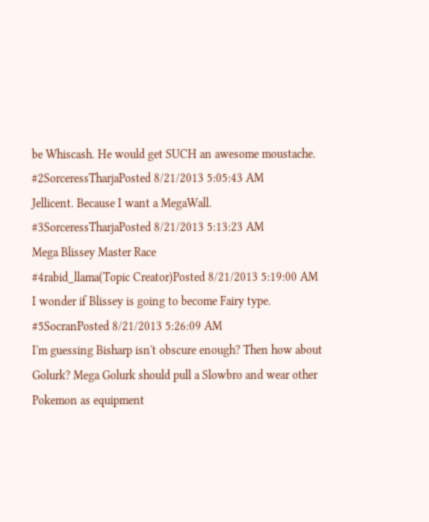be Whiscash. He would get SUCH an awesome moustache.
#2SorceressTharjaPosted 8/21/2013 5:05:43 AM
Jellicent. Because I want a MegaWall.
#3SorceressTharjaPosted 8/21/2013 5:13:23 AM
Mega Blissey Master Race
#4rabid_llama(Topic Creator)Posted 8/21/2013 5:19:00 AM
I wonder if Blissey is going to become Fairy type.
#5SocranPosted 8/21/2013 5:26:09 AM
I'm guessing Bisharp isn't obscure enough? Then how about Golurk? Mega Golurk should pull a Slowbro and wear other Pokemon as equipment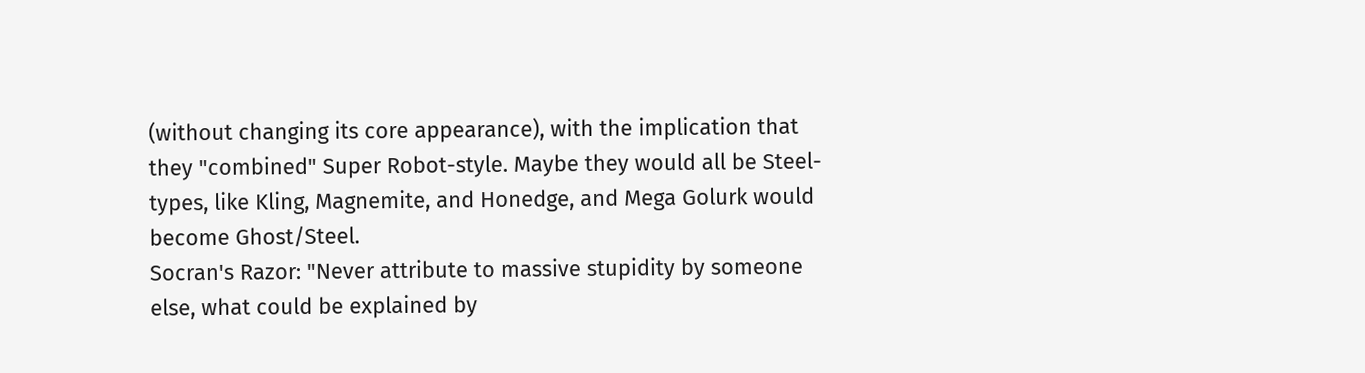(without changing its core appearance), with the implication that they "combined" Super Robot-style. Maybe they would all be Steel-types, like Kling, Magnemite, and Honedge, and Mega Golurk would become Ghost/Steel.
Socran's Razor: "Never attribute to massive stupidity by someone else, what could be explained by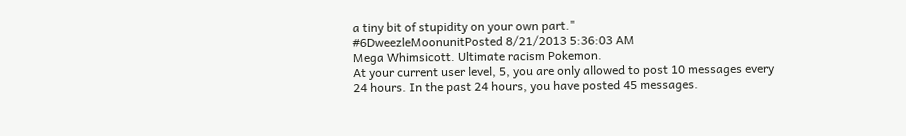a tiny bit of stupidity on your own part."
#6DweezleMoonunitPosted 8/21/2013 5:36:03 AM
Mega Whimsicott. Ultimate racism Pokemon.
At your current user level, 5, you are only allowed to post 10 messages every 24 hours. In the past 24 hours, you have posted 45 messages.